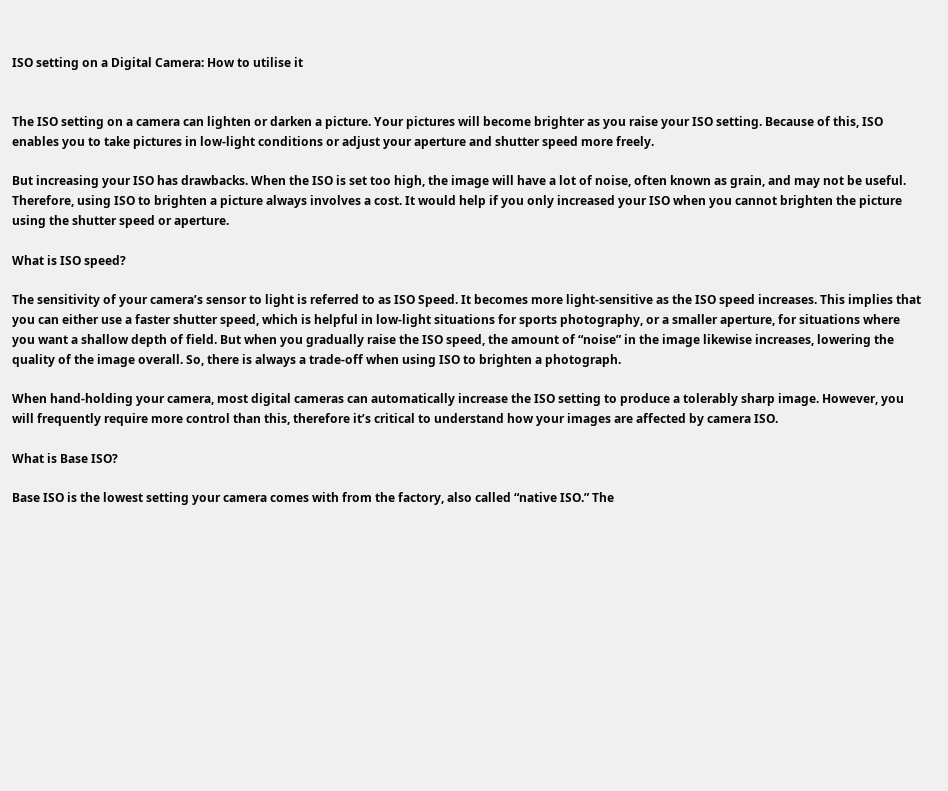ISO setting on a Digital Camera: How to utilise it


The ISO setting on a camera can lighten or darken a picture. Your pictures will become brighter as you raise your ISO setting. Because of this, ISO enables you to take pictures in low-light conditions or adjust your aperture and shutter speed more freely.

But increasing your ISO has drawbacks. When the ISO is set too high, the image will have a lot of noise, often known as grain, and may not be useful. Therefore, using ISO to brighten a picture always involves a cost. It would help if you only increased your ISO when you cannot brighten the picture using the shutter speed or aperture.

What is ISO speed?

The sensitivity of your camera’s sensor to light is referred to as ISO Speed. It becomes more light-sensitive as the ISO speed increases. This implies that you can either use a faster shutter speed, which is helpful in low-light situations for sports photography, or a smaller aperture, for situations where you want a shallow depth of field. But when you gradually raise the ISO speed, the amount of “noise” in the image likewise increases, lowering the quality of the image overall. So, there is always a trade-off when using ISO to brighten a photograph.

When hand-holding your camera, most digital cameras can automatically increase the ISO setting to produce a tolerably sharp image. However, you will frequently require more control than this, therefore it’s critical to understand how your images are affected by camera ISO.

What is Base ISO?

Base ISO is the lowest setting your camera comes with from the factory, also called “native ISO.” The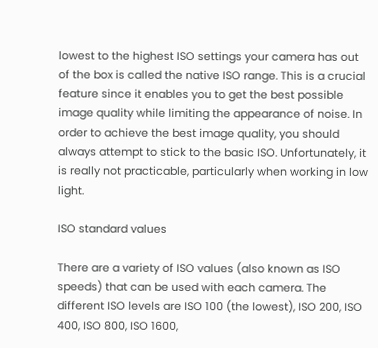lowest to the highest ISO settings your camera has out of the box is called the native ISO range. This is a crucial feature since it enables you to get the best possible image quality while limiting the appearance of noise. In order to achieve the best image quality, you should always attempt to stick to the basic ISO. Unfortunately, it is really not practicable, particularly when working in low light.

ISO standard values

There are a variety of ISO values (also known as ISO speeds) that can be used with each camera. The different ISO levels are ISO 100 (the lowest), ISO 200, ISO 400, ISO 800, ISO 1600,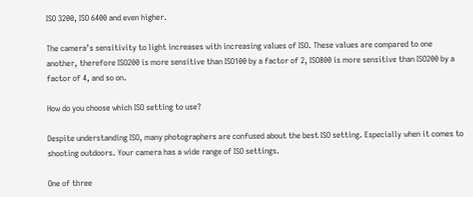ISO 3200, ISO 6400 and even higher.

The camera’s sensitivity to light increases with increasing values of ISO. These values are compared to one another, therefore ISO200 is more sensitive than ISO100 by a factor of 2, ISO800 is more sensitive than ISO200 by a factor of 4, and so on.

How do you choose which ISO setting to use?

Despite understanding ISO, many photographers are confused about the best ISO setting. Especially when it comes to shooting outdoors. Your camera has a wide range of ISO settings.

One of three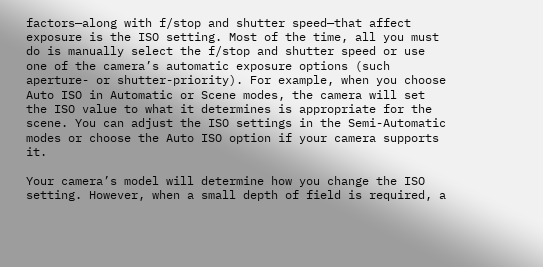factors—along with f/stop and shutter speed—that affect exposure is the ISO setting. Most of the time, all you must do is manually select the f/stop and shutter speed or use one of the camera’s automatic exposure options (such aperture- or shutter-priority). For example, when you choose Auto ISO in Automatic or Scene modes, the camera will set the ISO value to what it determines is appropriate for the scene. You can adjust the ISO settings in the Semi-Automatic modes or choose the Auto ISO option if your camera supports it.

Your camera’s model will determine how you change the ISO setting. However, when a small depth of field is required, a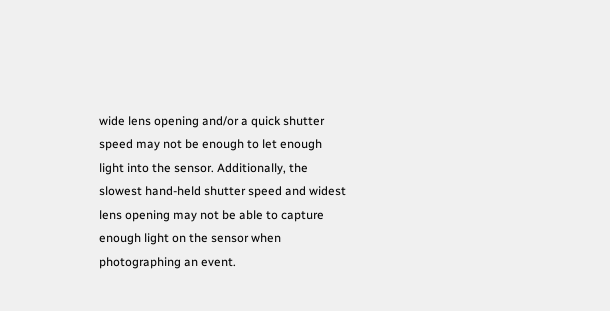wide lens opening and/or a quick shutter speed may not be enough to let enough light into the sensor. Additionally, the slowest hand-held shutter speed and widest lens opening may not be able to capture enough light on the sensor when photographing an event.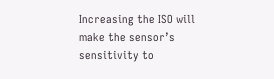Increasing the ISO will make the sensor’s sensitivity to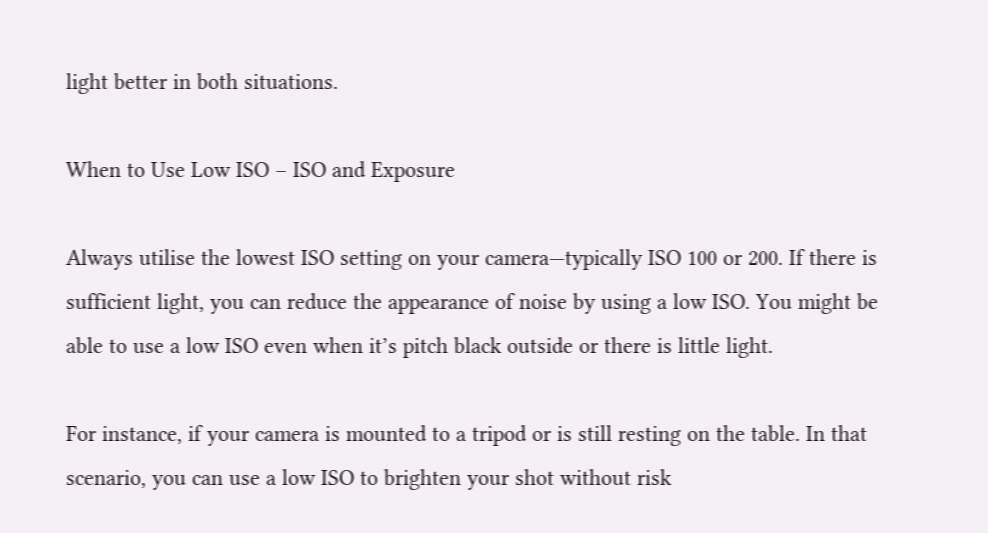light better in both situations.

When to Use Low ISO – ISO and Exposure

Always utilise the lowest ISO setting on your camera—typically ISO 100 or 200. If there is sufficient light, you can reduce the appearance of noise by using a low ISO. You might be able to use a low ISO even when it’s pitch black outside or there is little light.

For instance, if your camera is mounted to a tripod or is still resting on the table. In that scenario, you can use a low ISO to brighten your shot without risk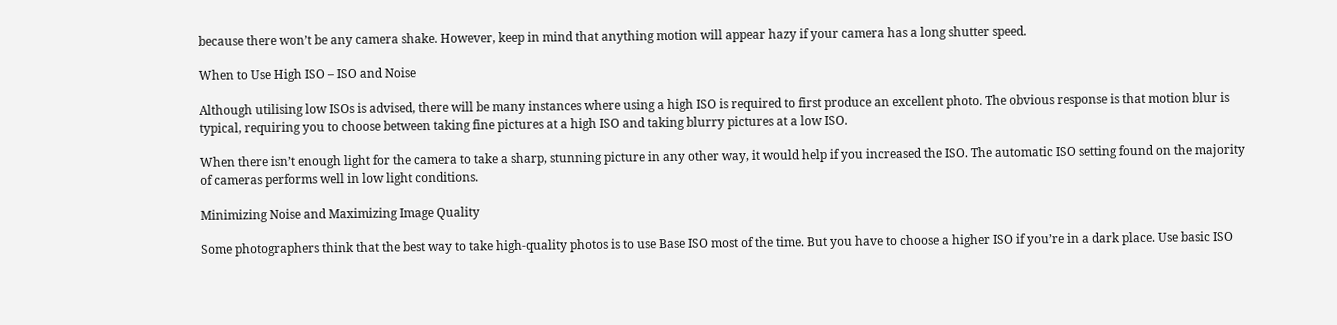because there won’t be any camera shake. However, keep in mind that anything motion will appear hazy if your camera has a long shutter speed.

When to Use High ISO – ISO and Noise

Although utilising low ISOs is advised, there will be many instances where using a high ISO is required to first produce an excellent photo. The obvious response is that motion blur is typical, requiring you to choose between taking fine pictures at a high ISO and taking blurry pictures at a low ISO.

When there isn’t enough light for the camera to take a sharp, stunning picture in any other way, it would help if you increased the ISO. The automatic ISO setting found on the majority of cameras performs well in low light conditions.

Minimizing Noise and Maximizing Image Quality

Some photographers think that the best way to take high-quality photos is to use Base ISO most of the time. But you have to choose a higher ISO if you’re in a dark place. Use basic ISO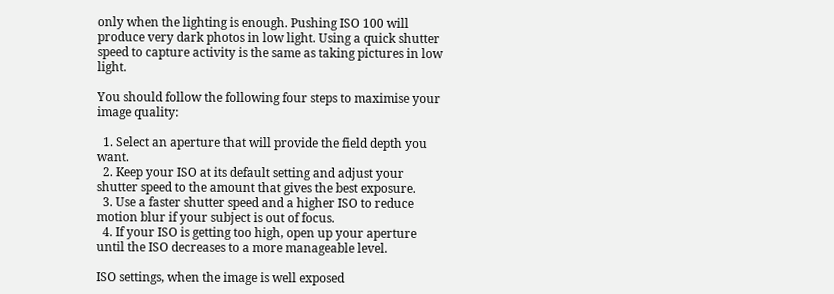only when the lighting is enough. Pushing ISO 100 will produce very dark photos in low light. Using a quick shutter speed to capture activity is the same as taking pictures in low light.

You should follow the following four steps to maximise your image quality:

  1. Select an aperture that will provide the field depth you want.
  2. Keep your ISO at its default setting and adjust your shutter speed to the amount that gives the best exposure.
  3. Use a faster shutter speed and a higher ISO to reduce motion blur if your subject is out of focus.
  4. If your ISO is getting too high, open up your aperture until the ISO decreases to a more manageable level.

ISO settings, when the image is well exposed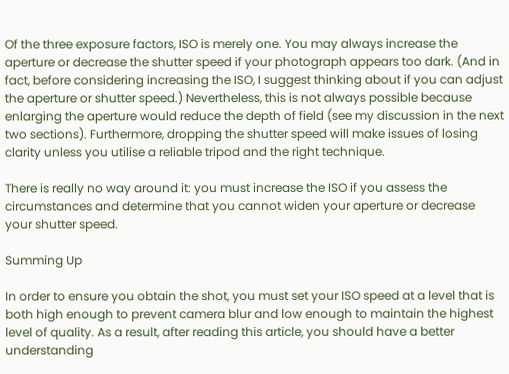Of the three exposure factors, ISO is merely one. You may always increase the aperture or decrease the shutter speed if your photograph appears too dark. (And in fact, before considering increasing the ISO, I suggest thinking about if you can adjust the aperture or shutter speed.) Nevertheless, this is not always possible because enlarging the aperture would reduce the depth of field (see my discussion in the next two sections). Furthermore, dropping the shutter speed will make issues of losing clarity unless you utilise a reliable tripod and the right technique.

There is really no way around it: you must increase the ISO if you assess the circumstances and determine that you cannot widen your aperture or decrease your shutter speed.

Summing Up

In order to ensure you obtain the shot, you must set your ISO speed at a level that is both high enough to prevent camera blur and low enough to maintain the highest level of quality. As a result, after reading this article, you should have a better understanding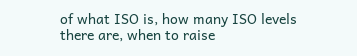of what ISO is, how many ISO levels there are, when to raise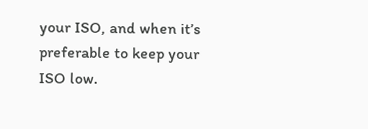your ISO, and when it’s preferable to keep your ISO low.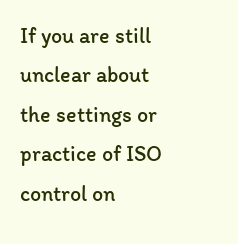If you are still unclear about the settings or practice of ISO control on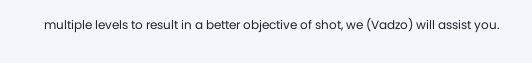multiple levels to result in a better objective of shot, we (Vadzo) will assist you.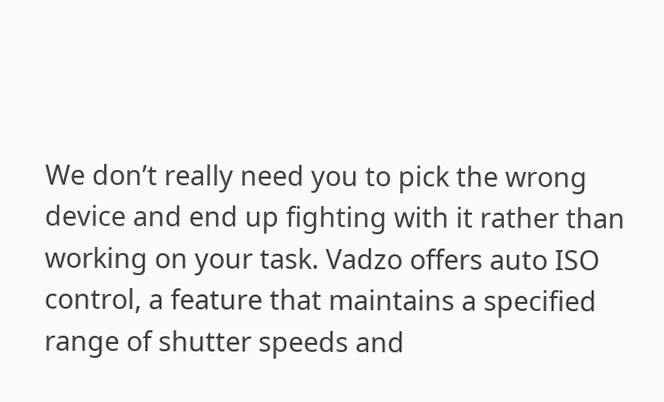We don’t really need you to pick the wrong device and end up fighting with it rather than working on your task. Vadzo offers auto ISO control, a feature that maintains a specified range of shutter speeds and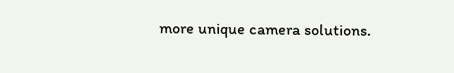more unique camera solutions.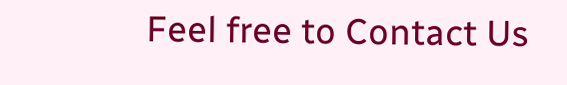Feel free to Contact Us